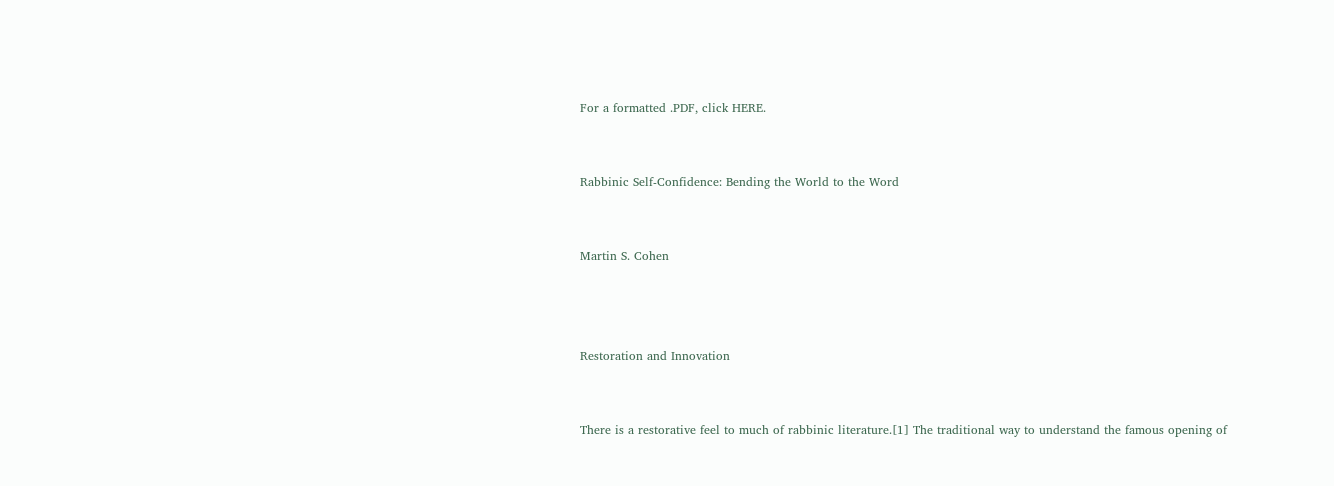For a formatted .PDF, click HERE.


Rabbinic Self-Confidence: Bending the World to the Word


Martin S. Cohen



Restoration and Innovation


There is a restorative feel to much of rabbinic literature.[1] The traditional way to understand the famous opening of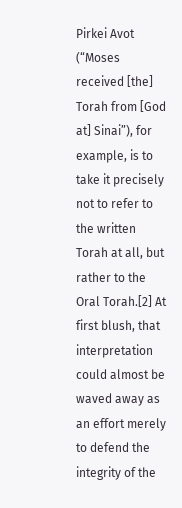Pirkei Avot (“Moses received [the] Torah from [God at] Sinai”), for example, is to take it precisely not to refer to the written Torah at all, but rather to the Oral Torah.[2] At first blush, that interpretation could almost be waved away as an effort merely to defend the integrity of the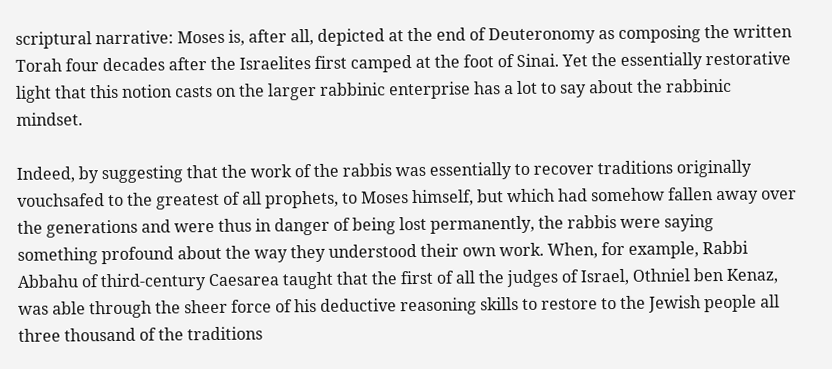scriptural narrative: Moses is, after all, depicted at the end of Deuteronomy as composing the written Torah four decades after the Israelites first camped at the foot of Sinai. Yet the essentially restorative light that this notion casts on the larger rabbinic enterprise has a lot to say about the rabbinic mindset.

Indeed, by suggesting that the work of the rabbis was essentially to recover traditions originally vouchsafed to the greatest of all prophets, to Moses himself, but which had somehow fallen away over the generations and were thus in danger of being lost permanently, the rabbis were saying something profound about the way they understood their own work. When, for example, Rabbi Abbahu of third-century Caesarea taught that the first of all the judges of Israel, Othniel ben Kenaz, was able through the sheer force of his deductive reasoning skills to restore to the Jewish people all three thousand of the traditions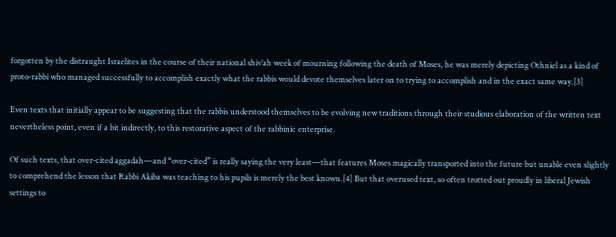forgotten by the distraught Israelites in the course of their national shiv’ah week of mourning following the death of Moses, he was merely depicting Othniel as a kind of proto-rabbi who managed successfully to accomplish exactly what the rabbis would devote themselves later on to trying to accomplish and in the exact same way.[3]

Even texts that initially appear to be suggesting that the rabbis understood themselves to be evolving new traditions through their studious elaboration of the written text nevertheless point, even if a bit indirectly, to this restorative aspect of the rabbinic enterprise.

Of such texts, that over-cited aggadah—and “over-cited” is really saying the very least—that features Moses magically transported into the future but unable even slightly to comprehend the lesson that Rabbi Akiba was teaching to his pupils is merely the best known.[4] But that overused text, so often trotted out proudly in liberal Jewish settings to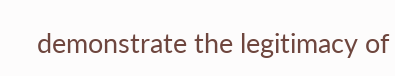demonstrate the legitimacy of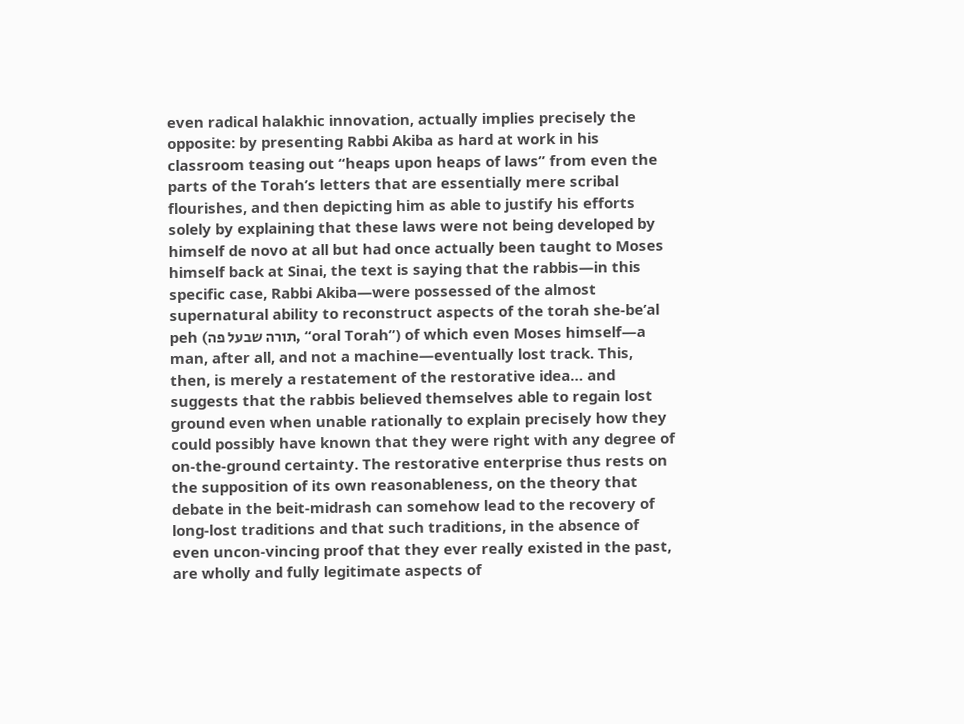even radical halakhic innovation, actually implies precisely the opposite: by presenting Rabbi Akiba as hard at work in his classroom teasing out “heaps upon heaps of laws” from even the parts of the Torah’s letters that are essentially mere scribal flourishes, and then depicting him as able to justify his efforts solely by explaining that these laws were not being developed by himself de novo at all but had once actually been taught to Moses himself back at Sinai, the text is saying that the rabbis—in this specific case, Rabbi Akiba—were possessed of the almost supernatural ability to reconstruct aspects of the torah she-be’al peh (תורה שבעל פה, “oral Torah”) of which even Moses himself—a man, after all, and not a machine—eventually lost track. This, then, is merely a restatement of the restorative idea… and suggests that the rabbis believed themselves able to regain lost ground even when unable rationally to explain precisely how they could possibly have known that they were right with any degree of on-the-ground certainty. The restorative enterprise thus rests on the supposition of its own reasonableness, on the theory that debate in the beit-midrash can somehow lead to the recovery of long-lost traditions and that such traditions, in the absence of even uncon-vincing proof that they ever really existed in the past, are wholly and fully legitimate aspects of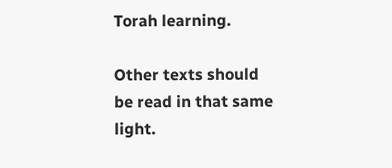Torah learning.

Other texts should be read in that same light.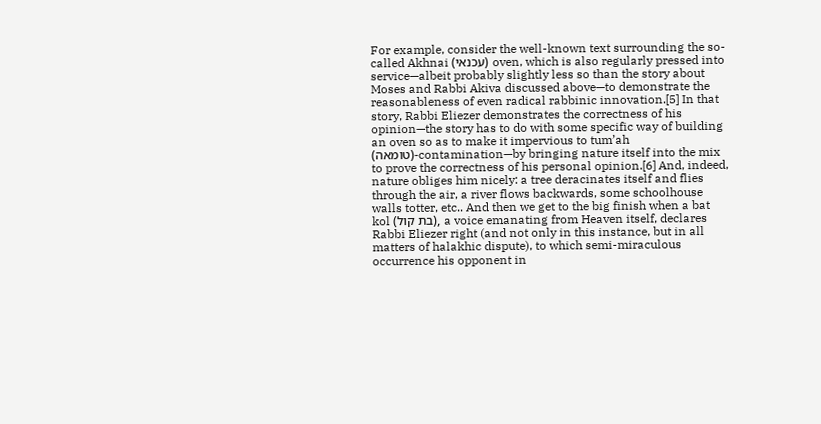For example, consider the well-known text surrounding the so-called Akhnai (עכנאי) oven, which is also regularly pressed into service—albeit probably slightly less so than the story about Moses and Rabbi Akiva discussed above—to demonstrate the reasonableness of even radical rabbinic innovation.[5] In that story, Rabbi Eliezer demonstrates the correctness of his opinion—the story has to do with some specific way of building an oven so as to make it impervious to tum’ah (טומאה)-contamination—by bringing nature itself into the mix to prove the correctness of his personal opinion.[6] And, indeed, nature obliges him nicely: a tree deracinates itself and flies through the air, a river flows backwards, some schoolhouse walls totter, etc.. And then we get to the big finish when a bat kol (בת קול), a voice emanating from Heaven itself, declares Rabbi Eliezer right (and not only in this instance, but in all matters of halakhic dispute), to which semi-miraculous occurrence his opponent in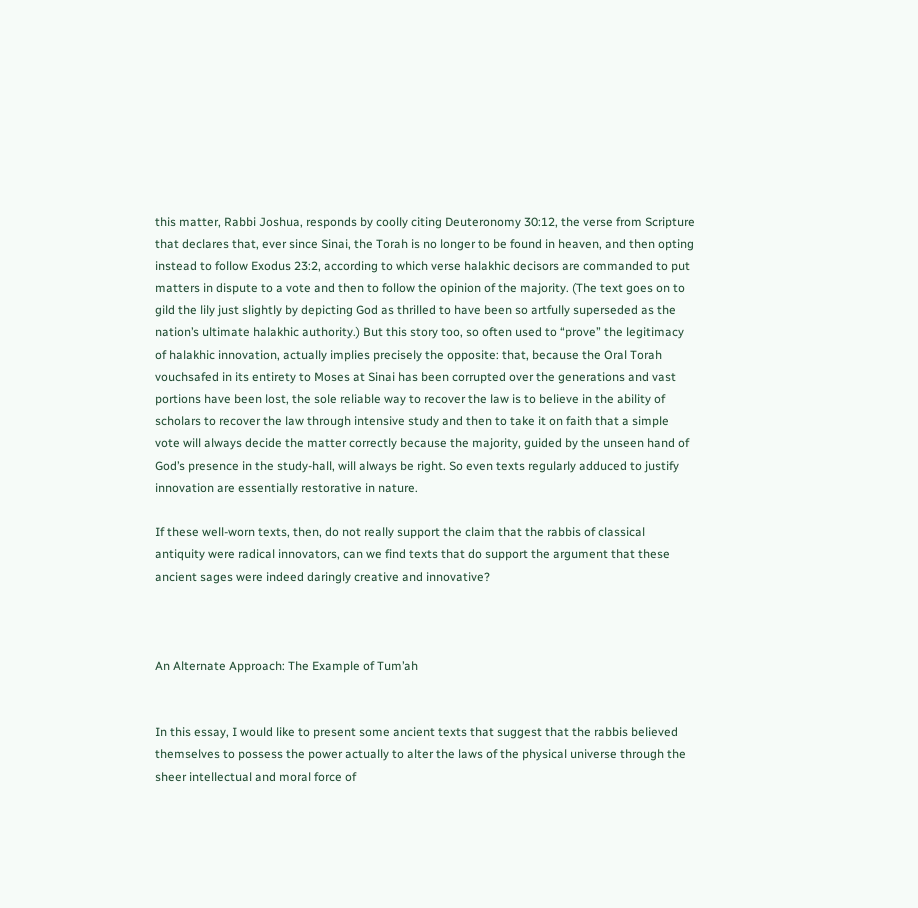this matter, Rabbi Joshua, responds by coolly citing Deuteronomy 30:12, the verse from Scripture that declares that, ever since Sinai, the Torah is no longer to be found in heaven, and then opting instead to follow Exodus 23:2, according to which verse halakhic decisors are commanded to put matters in dispute to a vote and then to follow the opinion of the majority. (The text goes on to gild the lily just slightly by depicting God as thrilled to have been so artfully superseded as the nation’s ultimate halakhic authority.) But this story too, so often used to “prove” the legitimacy of halakhic innovation, actually implies precisely the opposite: that, because the Oral Torah vouchsafed in its entirety to Moses at Sinai has been corrupted over the generations and vast portions have been lost, the sole reliable way to recover the law is to believe in the ability of scholars to recover the law through intensive study and then to take it on faith that a simple vote will always decide the matter correctly because the majority, guided by the unseen hand of God’s presence in the study-hall, will always be right. So even texts regularly adduced to justify innovation are essentially restorative in nature.

If these well-worn texts, then, do not really support the claim that the rabbis of classical antiquity were radical innovators, can we find texts that do support the argument that these ancient sages were indeed daringly creative and innovative?



An Alternate Approach: The Example of Tum’ah


In this essay, I would like to present some ancient texts that suggest that the rabbis believed themselves to possess the power actually to alter the laws of the physical universe through the sheer intellectual and moral force of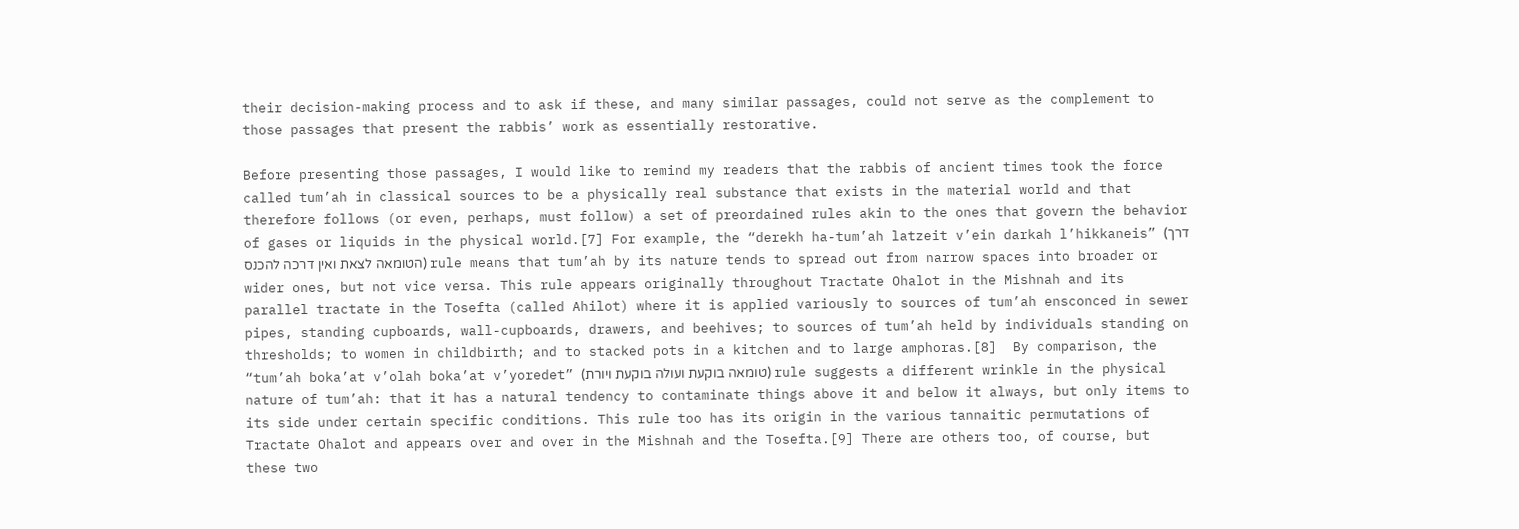their decision-making process and to ask if these, and many similar passages, could not serve as the complement to those passages that present the rabbis’ work as essentially restorative.

Before presenting those passages, I would like to remind my readers that the rabbis of ancient times took the force called tum’ah in classical sources to be a physically real substance that exists in the material world and that therefore follows (or even, perhaps, must follow) a set of preordained rules akin to the ones that govern the behavior of gases or liquids in the physical world.[7] For example, the “derekh ha-tum’ah latzeit v’ein darkah l’hikkaneis” (דרך הטומאה לצאת ואין דרכה להכנס) rule means that tum’ah by its nature tends to spread out from narrow spaces into broader or wider ones, but not vice versa. This rule appears originally throughout Tractate Ohalot in the Mishnah and its parallel tractate in the Tosefta (called Ahilot) where it is applied variously to sources of tum’ah ensconced in sewer pipes, standing cupboards, wall-cupboards, drawers, and beehives; to sources of tum’ah held by individuals standing on thresholds; to women in childbirth; and to stacked pots in a kitchen and to large amphoras.[8]  By comparison, the “tum’ah boka’at v’olah boka’at v’yoredet” (טומאה בוקעת ועולה בוקעת ויורת) rule suggests a different wrinkle in the physical nature of tum’ah: that it has a natural tendency to contaminate things above it and below it always, but only items to its side under certain specific conditions. This rule too has its origin in the various tannaitic permutations of Tractate Ohalot and appears over and over in the Mishnah and the Tosefta.[9] There are others too, of course, but these two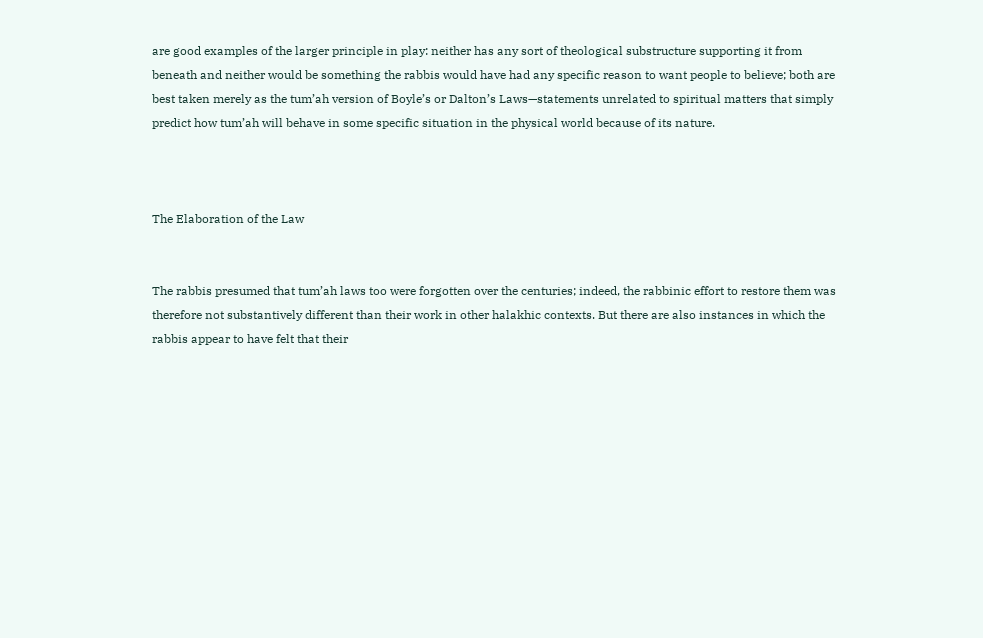are good examples of the larger principle in play: neither has any sort of theological substructure supporting it from beneath and neither would be something the rabbis would have had any specific reason to want people to believe; both are best taken merely as the tum’ah version of Boyle’s or Dalton’s Laws—statements unrelated to spiritual matters that simply predict how tum’ah will behave in some specific situation in the physical world because of its nature.



The Elaboration of the Law


The rabbis presumed that tum’ah laws too were forgotten over the centuries; indeed, the rabbinic effort to restore them was therefore not substantively different than their work in other halakhic contexts. But there are also instances in which the rabbis appear to have felt that their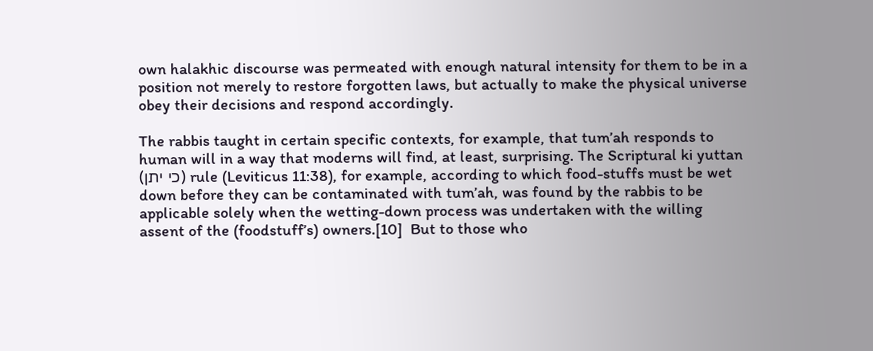own halakhic discourse was permeated with enough natural intensity for them to be in a position not merely to restore forgotten laws, but actually to make the physical universe obey their decisions and respond accordingly.

The rabbis taught in certain specific contexts, for example, that tum’ah responds to human will in a way that moderns will find, at least, surprising. The Scriptural ki yuttan (כי יתן) rule (Leviticus 11:38), for example, according to which food-stuffs must be wet down before they can be contaminated with tum’ah, was found by the rabbis to be applicable solely when the wetting-down process was undertaken with the willing assent of the (foodstuff’s) owners.[10]  But to those who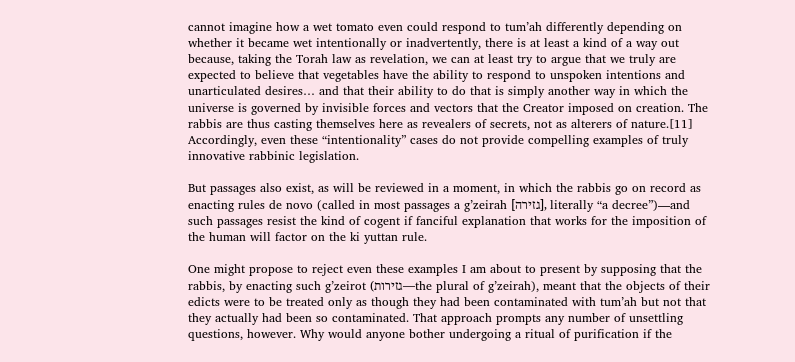cannot imagine how a wet tomato even could respond to tum’ah differently depending on whether it became wet intentionally or inadvertently, there is at least a kind of a way out because, taking the Torah law as revelation, we can at least try to argue that we truly are expected to believe that vegetables have the ability to respond to unspoken intentions and unarticulated desires… and that their ability to do that is simply another way in which the universe is governed by invisible forces and vectors that the Creator imposed on creation. The rabbis are thus casting themselves here as revealers of secrets, not as alterers of nature.[11] Accordingly, even these “intentionality” cases do not provide compelling examples of truly innovative rabbinic legislation.

But passages also exist, as will be reviewed in a moment, in which the rabbis go on record as enacting rules de novo (called in most passages a g’zeirah [גזירה], literally “a decree”)—and such passages resist the kind of cogent if fanciful explanation that works for the imposition of the human will factor on the ki yuttan rule.

One might propose to reject even these examples I am about to present by supposing that the rabbis, by enacting such g’zeirot (גזירות—the plural of g’zeirah), meant that the objects of their edicts were to be treated only as though they had been contaminated with tum’ah but not that they actually had been so contaminated. That approach prompts any number of unsettling questions, however. Why would anyone bother undergoing a ritual of purification if the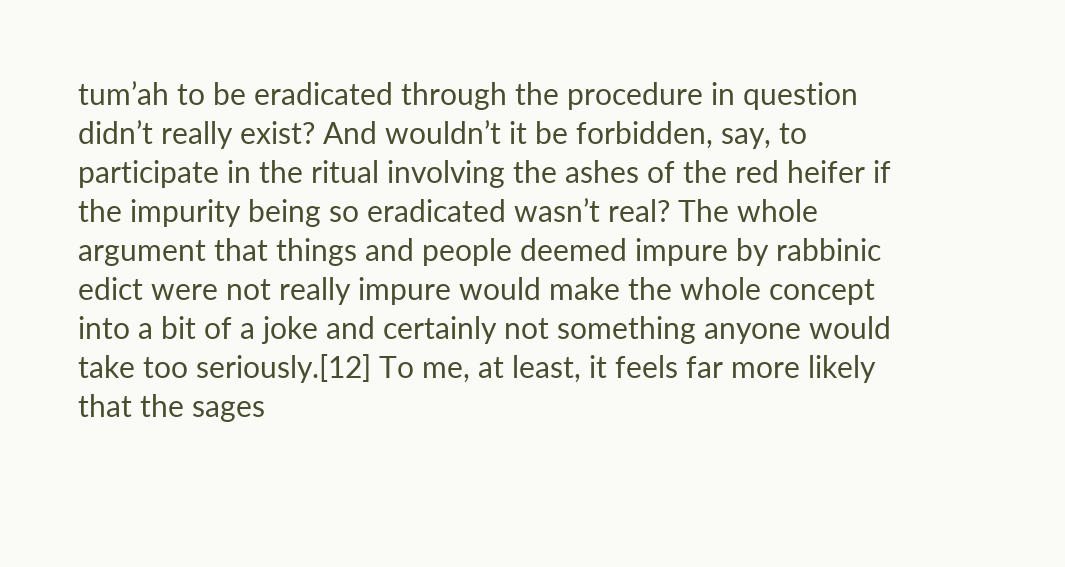tum’ah to be eradicated through the procedure in question didn’t really exist? And wouldn’t it be forbidden, say, to participate in the ritual involving the ashes of the red heifer if the impurity being so eradicated wasn’t real? The whole argument that things and people deemed impure by rabbinic edict were not really impure would make the whole concept into a bit of a joke and certainly not something anyone would take too seriously.[12] To me, at least, it feels far more likely that the sages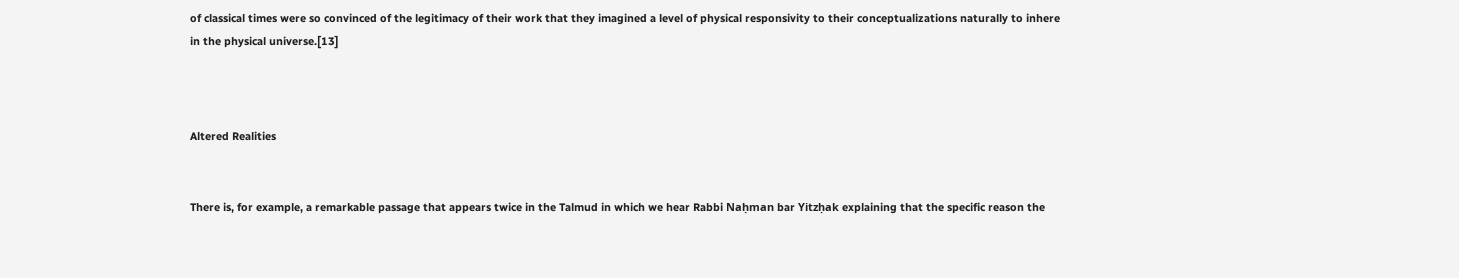of classical times were so convinced of the legitimacy of their work that they imagined a level of physical responsivity to their conceptualizations naturally to inhere in the physical universe.[13]



Altered Realities


There is, for example, a remarkable passage that appears twice in the Talmud in which we hear Rabbi Naḥman bar Yitzḥak explaining that the specific reason the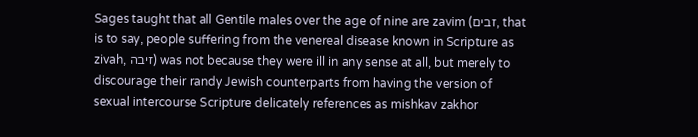Sages taught that all Gentile males over the age of nine are zavim (זבים, that is to say, people suffering from the venereal disease known in Scripture as zivah, זיבה) was not because they were ill in any sense at all, but merely to discourage their randy Jewish counterparts from having the version of sexual intercourse Scripture delicately references as mishkav zakhor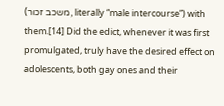(משכב זכור, literally “male intercourse”) with them.[14] Did the edict, whenever it was first promulgated, truly have the desired effect on adolescents, both gay ones and their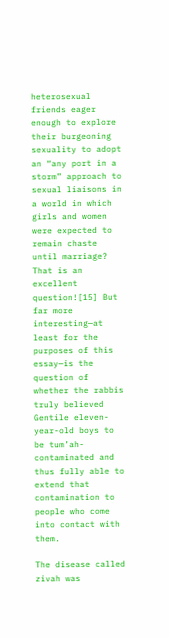heterosexual friends eager enough to explore their burgeoning sexuality to adopt an “any port in a storm” approach to sexual liaisons in a world in which girls and women were expected to remain chaste until marriage? That is an excellent question![15] But far more interesting—at least for the purposes of this essay—is the question of whether the rabbis truly believed Gentile eleven-year-old boys to be tum’ah-contaminated and thus fully able to extend that contamination to people who come into contact with them.

The disease called zivah was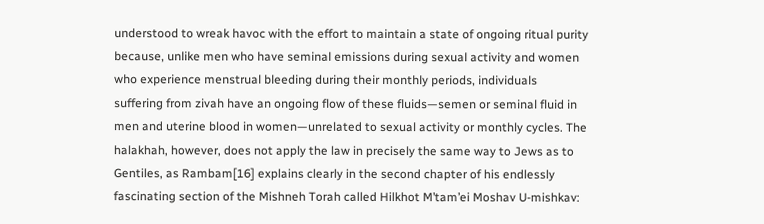understood to wreak havoc with the effort to maintain a state of ongoing ritual purity because, unlike men who have seminal emissions during sexual activity and women who experience menstrual bleeding during their monthly periods, individuals suffering from zivah have an ongoing flow of these fluids—semen or seminal fluid in men and uterine blood in women—unrelated to sexual activity or monthly cycles. The halakhah, however, does not apply the law in precisely the same way to Jews as to Gentiles, as Rambam[16] explains clearly in the second chapter of his endlessly fascinating section of the Mishneh Torah called Hilkhot M’tam’ei Moshav U-mishkav: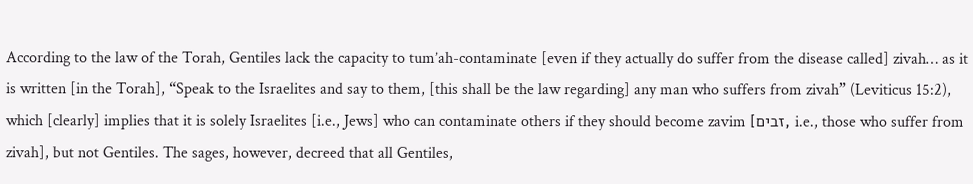According to the law of the Torah, Gentiles lack the capacity to tum’ah-contaminate [even if they actually do suffer from the disease called] zivah… as it is written [in the Torah], “Speak to the Israelites and say to them, [this shall be the law regarding] any man who suffers from zivah” (Leviticus 15:2), which [clearly] implies that it is solely Israelites [i.e., Jews] who can contaminate others if they should become zavim [זבים, i.e., those who suffer from zivah], but not Gentiles. The sages, however, decreed that all Gentiles,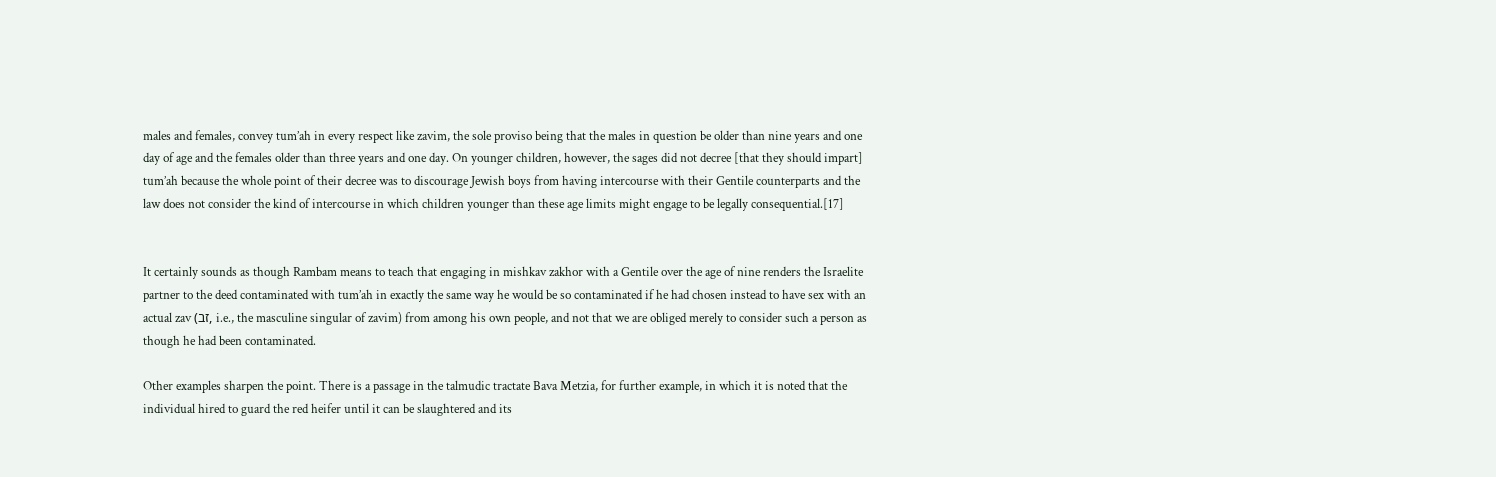males and females, convey tum’ah in every respect like zavim, the sole proviso being that the males in question be older than nine years and one day of age and the females older than three years and one day. On younger children, however, the sages did not decree [that they should impart] tum’ah because the whole point of their decree was to discourage Jewish boys from having intercourse with their Gentile counterparts and the law does not consider the kind of intercourse in which children younger than these age limits might engage to be legally consequential.[17]


It certainly sounds as though Rambam means to teach that engaging in mishkav zakhor with a Gentile over the age of nine renders the Israelite partner to the deed contaminated with tum’ah in exactly the same way he would be so contaminated if he had chosen instead to have sex with an actual zav (זב, i.e., the masculine singular of zavim) from among his own people, and not that we are obliged merely to consider such a person as though he had been contaminated.

Other examples sharpen the point. There is a passage in the talmudic tractate Bava Metzia, for further example, in which it is noted that the individual hired to guard the red heifer until it can be slaughtered and its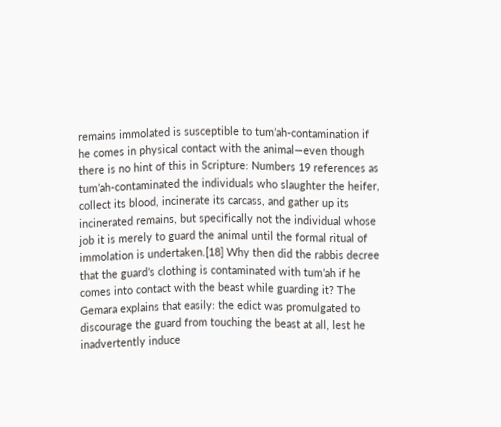remains immolated is susceptible to tum’ah-contamination if he comes in physical contact with the animal—even though there is no hint of this in Scripture: Numbers 19 references as tum’ah-contaminated the individuals who slaughter the heifer, collect its blood, incinerate its carcass, and gather up its incinerated remains, but specifically not the individual whose job it is merely to guard the animal until the formal ritual of immolation is undertaken.[18] Why then did the rabbis decree that the guard’s clothing is contaminated with tum’ah if he comes into contact with the beast while guarding it? The Gemara explains that easily: the edict was promulgated to discourage the guard from touching the beast at all, lest he inadvertently induce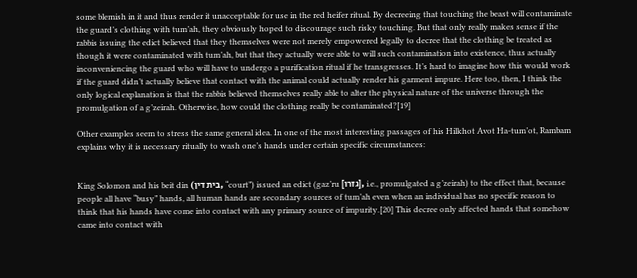some blemish in it and thus render it unacceptable for use in the red heifer ritual. By decreeing that touching the beast will contaminate the guard’s clothing with tum’ah, they obviously hoped to discourage such risky touching. But that only really makes sense if the rabbis issuing the edict believed that they themselves were not merely empowered legally to decree that the clothing be treated as though it were contaminated with tum’ah, but that they actually were able to will such contamination into existence, thus actually inconveniencing the guard who will have to undergo a purification ritual if he transgresses. It’s hard to imagine how this would work if the guard didn’t actually believe that contact with the animal could actually render his garment impure. Here too, then, I think the only logical explanation is that the rabbis believed themselves really able to alter the physical nature of the universe through the promulgation of a g’zeirah. Otherwise, how could the clothing really be contaminated?[19]

Other examples seem to stress the same general idea. In one of the most interesting passages of his Hilkhot Avot Ha-tum’ot, Rambam explains why it is necessary ritually to wash one’s hands under certain specific circumstances:


King Solomon and his beit din (בית דין, “court”) issued an edict (gaz’ru [גזרו], i.e., promulgated a g’zeirah) to the effect that, because people all have “busy” hands, all human hands are secondary sources of tum’ah even when an individual has no specific reason to think that his hands have come into contact with any primary source of impurity.[20] This decree only affected hands that somehow came into contact with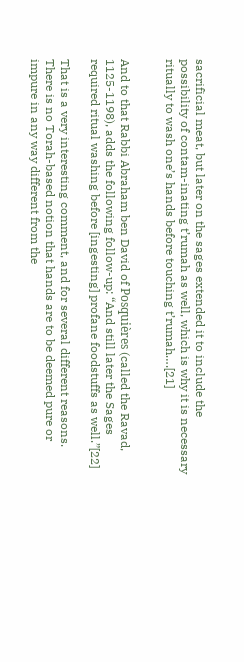sacrificial meat, but later on the sages extended it to include the possibility of contam-inating t’rumah as well, which is why it is necessary ritually to wash one’s hands before touching t’rumah….[21]


And to that Rabbi Abraham ben David of Posquières (called the Ravad, 1125-1198), adds the following follow-up: “And still later the Sages required ritual washing before [ingesting] profane foodstuffs as well.”[22]

That is a very interesting comment, and for several different reasons. There is no Torah-based notion that hands are to be deemed pure or impure in any way different from the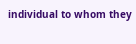individual to whom they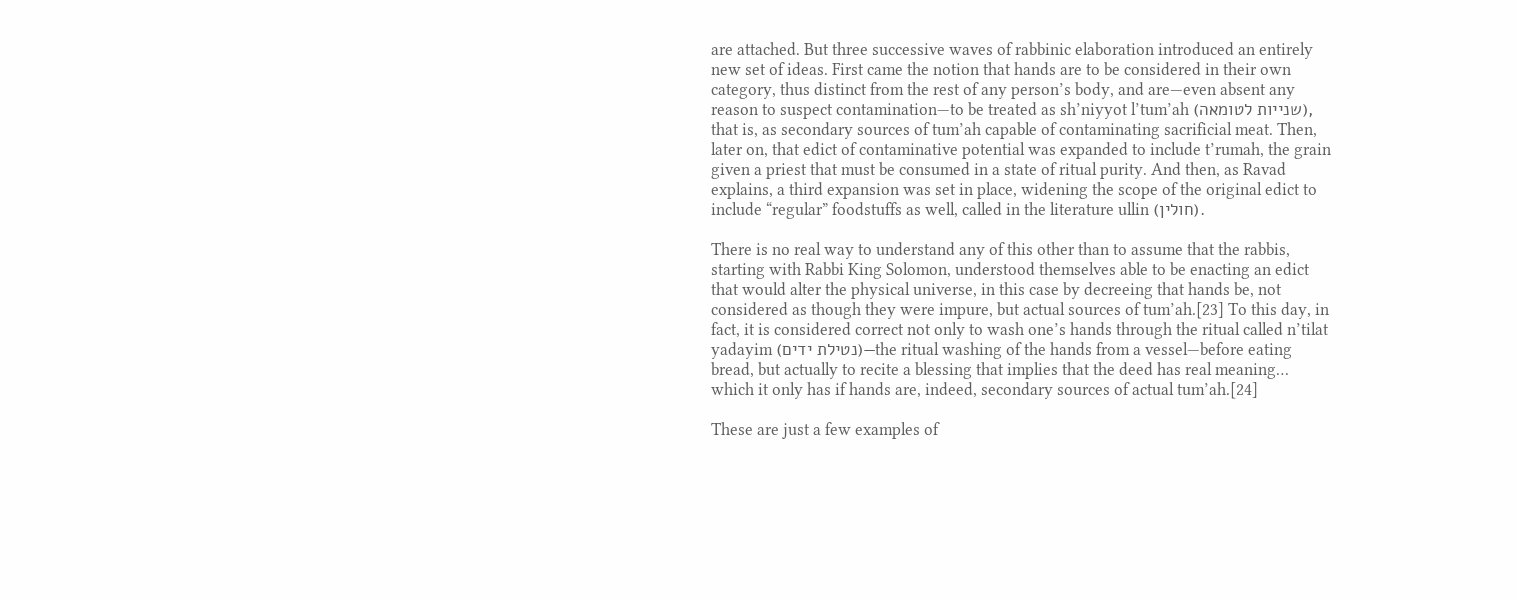are attached. But three successive waves of rabbinic elaboration introduced an entirely new set of ideas. First came the notion that hands are to be considered in their own category, thus distinct from the rest of any person’s body, and are—even absent any reason to suspect contamination—to be treated as sh’niyyot l’tum’ah (שנייות לטומאה), that is, as secondary sources of tum’ah capable of contaminating sacrificial meat. Then, later on, that edict of contaminative potential was expanded to include t’rumah, the grain given a priest that must be consumed in a state of ritual purity. And then, as Ravad explains, a third expansion was set in place, widening the scope of the original edict to include “regular” foodstuffs as well, called in the literature ullin (חולין).

There is no real way to understand any of this other than to assume that the rabbis, starting with Rabbi King Solomon, understood themselves able to be enacting an edict that would alter the physical universe, in this case by decreeing that hands be, not considered as though they were impure, but actual sources of tum’ah.[23] To this day, in fact, it is considered correct not only to wash one’s hands through the ritual called n’tilat yadayim (נטילת ידים)—the ritual washing of the hands from a vessel—before eating bread, but actually to recite a blessing that implies that the deed has real meaning… which it only has if hands are, indeed, secondary sources of actual tum’ah.[24]

These are just a few examples of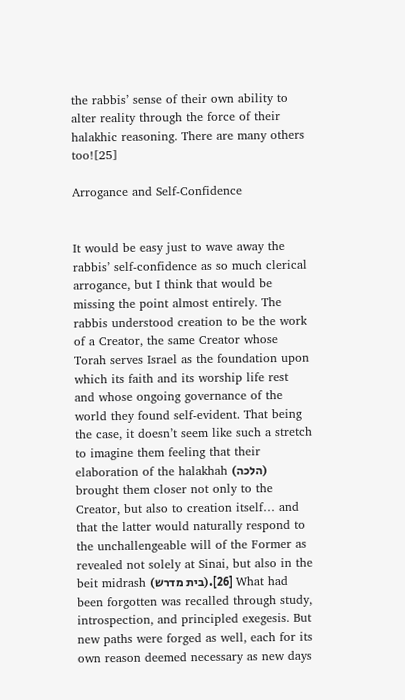the rabbis’ sense of their own ability to alter reality through the force of their halakhic reasoning. There are many others too![25]

Arrogance and Self-Confidence


It would be easy just to wave away the rabbis’ self-confidence as so much clerical arrogance, but I think that would be missing the point almost entirely. The rabbis understood creation to be the work of a Creator, the same Creator whose Torah serves Israel as the foundation upon which its faith and its worship life rest and whose ongoing governance of the world they found self-evident. That being the case, it doesn’t seem like such a stretch to imagine them feeling that their elaboration of the halakhah (הלכה) brought them closer not only to the Creator, but also to creation itself… and that the latter would naturally respond to the unchallengeable will of the Former as revealed not solely at Sinai, but also in the beit midrash (בית מדרש).[26] What had been forgotten was recalled through study, introspection, and principled exegesis. But new paths were forged as well, each for its own reason deemed necessary as new days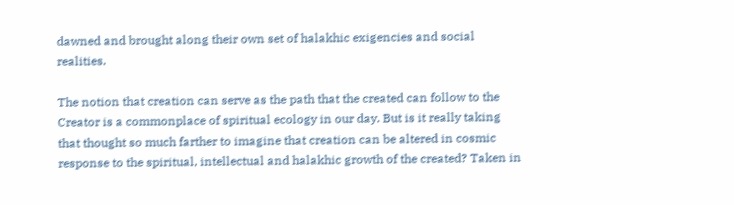dawned and brought along their own set of halakhic exigencies and social realities.

The notion that creation can serve as the path that the created can follow to the Creator is a commonplace of spiritual ecology in our day. But is it really taking that thought so much farther to imagine that creation can be altered in cosmic response to the spiritual, intellectual and halakhic growth of the created? Taken in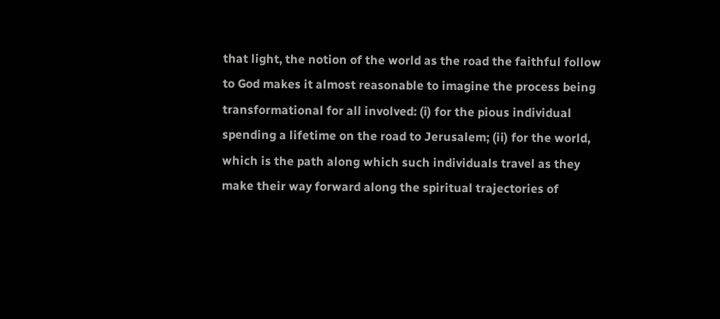that light, the notion of the world as the road the faithful follow to God makes it almost reasonable to imagine the process being transformational for all involved: (i) for the pious individual spending a lifetime on the road to Jerusalem; (ii) for the world, which is the path along which such individuals travel as they make their way forward along the spiritual trajectories of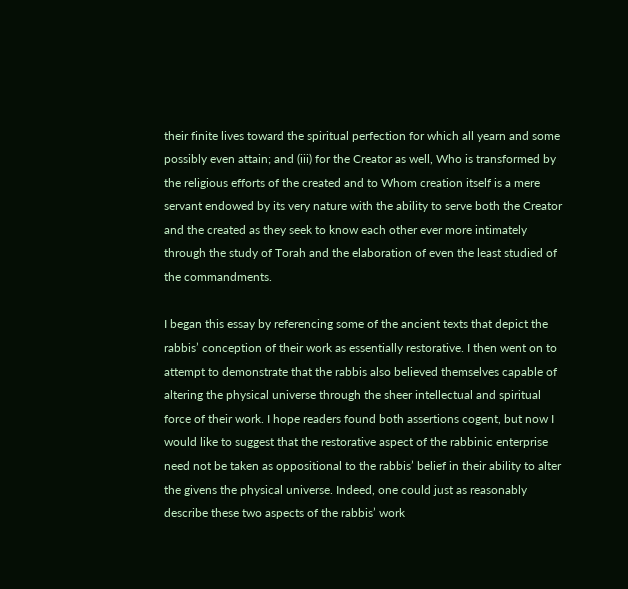their finite lives toward the spiritual perfection for which all yearn and some possibly even attain; and (iii) for the Creator as well, Who is transformed by the religious efforts of the created and to Whom creation itself is a mere servant endowed by its very nature with the ability to serve both the Creator and the created as they seek to know each other ever more intimately through the study of Torah and the elaboration of even the least studied of the commandments.

I began this essay by referencing some of the ancient texts that depict the rabbis’ conception of their work as essentially restorative. I then went on to attempt to demonstrate that the rabbis also believed themselves capable of altering the physical universe through the sheer intellectual and spiritual force of their work. I hope readers found both assertions cogent, but now I would like to suggest that the restorative aspect of the rabbinic enterprise need not be taken as oppositional to the rabbis’ belief in their ability to alter the givens the physical universe. Indeed, one could just as reasonably describe these two aspects of the rabbis’ work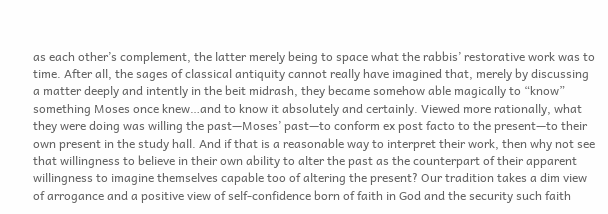as each other’s complement, the latter merely being to space what the rabbis’ restorative work was to time. After all, the sages of classical antiquity cannot really have imagined that, merely by discussing a matter deeply and intently in the beit midrash, they became somehow able magically to “know” something Moses once knew…and to know it absolutely and certainly. Viewed more rationally, what they were doing was willing the past—Moses’ past—to conform ex post facto to the present—to their own present in the study hall. And if that is a reasonable way to interpret their work, then why not see that willingness to believe in their own ability to alter the past as the counterpart of their apparent willingness to imagine themselves capable too of altering the present? Our tradition takes a dim view of arrogance and a positive view of self-confidence born of faith in God and the security such faith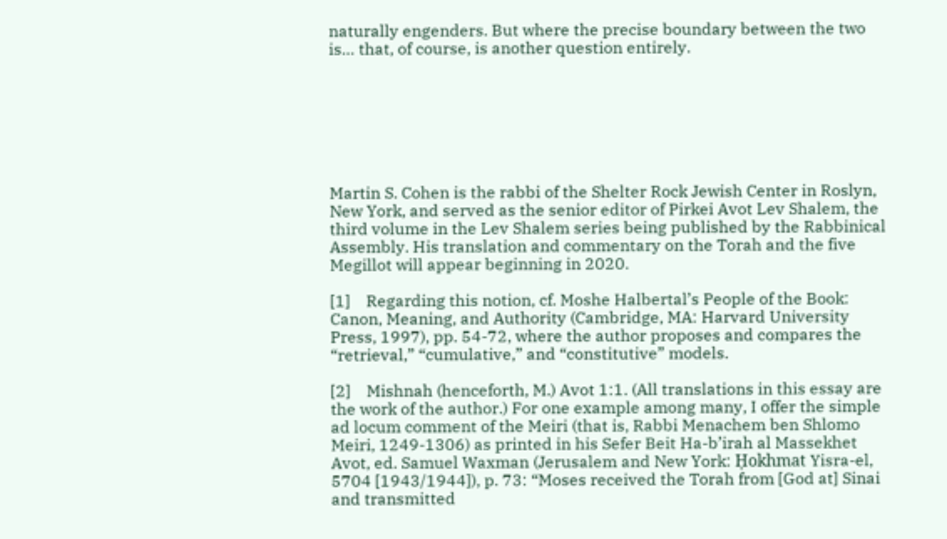naturally engenders. But where the precise boundary between the two is… that, of course, is another question entirely.







Martin S. Cohen is the rabbi of the Shelter Rock Jewish Center in Roslyn, New York, and served as the senior editor of Pirkei Avot Lev Shalem, the third volume in the Lev Shalem series being published by the Rabbinical Assembly. His translation and commentary on the Torah and the five Megillot will appear beginning in 2020.

[1]    Regarding this notion, cf. Moshe Halbertal’s People of the Book: Canon, Meaning, and Authority (Cambridge, MA: Harvard University Press, 1997), pp. 54-72, where the author proposes and compares the “retrieval,” “cumulative,” and “constitutive” models.

[2]    Mishnah (henceforth, M.) Avot 1:1. (All translations in this essay are the work of the author.) For one example among many, I offer the simple ad locum comment of the Meiri (that is, Rabbi Menachem ben Shlomo Meiri, 1249-1306) as printed in his Sefer Beit Ha-b’irah al Massekhet Avot, ed. Samuel Waxman (Jerusalem and New York: Ḥokhmat Yisra-el, 5704 [1943/1944]), p. 73: “Moses received the Torah from [God at] Sinai and transmitted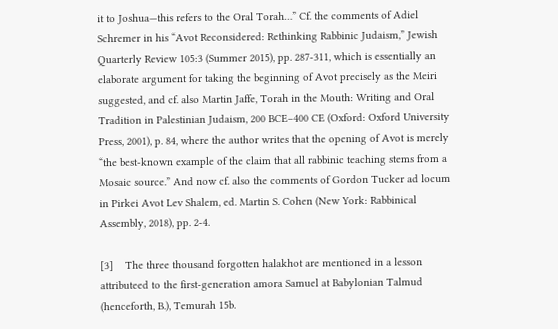it to Joshua—this refers to the Oral Torah…” Cf. the comments of Adiel Schremer in his “Avot Reconsidered: Rethinking Rabbinic Judaism,” Jewish Quarterly Review 105:3 (Summer 2015), pp. 287-311, which is essentially an elaborate argument for taking the beginning of Avot precisely as the Meiri suggested, and cf. also Martin Jaffe, Torah in the Mouth: Writing and Oral Tradition in Palestinian Judaism, 200 BCE–400 CE (Oxford: Oxford University Press, 2001), p. 84, where the author writes that the opening of Avot is merely “the best-known example of the claim that all rabbinic teaching stems from a Mosaic source.” And now cf. also the comments of Gordon Tucker ad locum in Pirkei Avot Lev Shalem, ed. Martin S. Cohen (New York: Rabbinical Assembly, 2018), pp. 2-4.

[3]    The three thousand forgotten halakhot are mentioned in a lesson attributeed to the first-generation amora Samuel at Babylonian Talmud (henceforth, B.), Temurah 15b.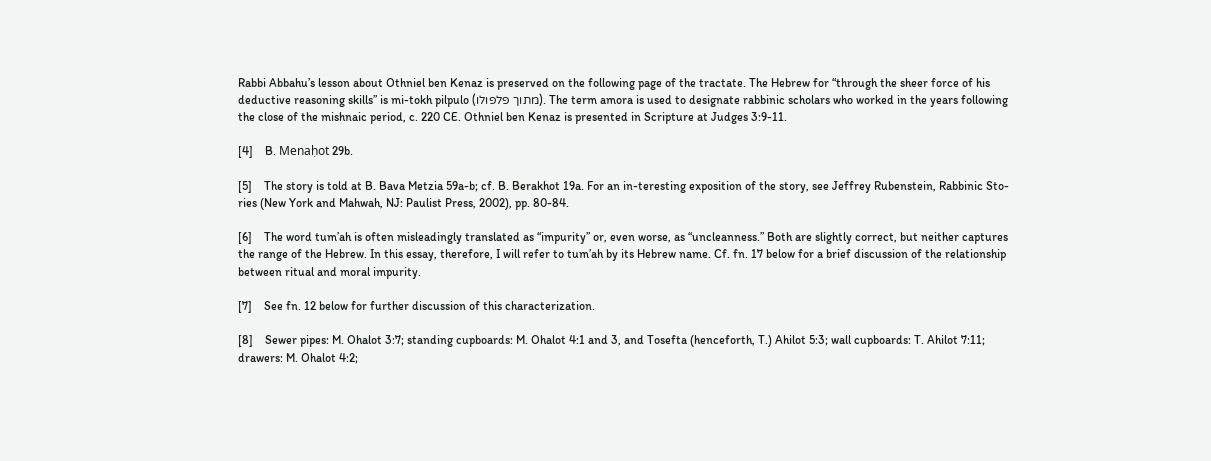Rabbi Abbahu’s lesson about Othniel ben Kenaz is preserved on the following page of the tractate. The Hebrew for “through the sheer force of his deductive reasoning skills” is mi-tokh pilpulo (מתוך פלפולו). The term amora is used to designate rabbinic scholars who worked in the years following the close of the mishnaic period, c. 220 CE. Othniel ben Kenaz is presented in Scripture at Judges 3:9-11.

[4]    B. Menaḥot 29b.

[5]    The story is told at B. Bava Metzia 59a-b; cf. B. Berakhot 19a. For an in-teresting exposition of the story, see Jeffrey Rubenstein, Rabbinic Sto-ries (New York and Mahwah, NJ: Paulist Press, 2002), pp. 80-84.

[6]    The word tum’ah is often misleadingly translated as “impurity” or, even worse, as “uncleanness.” Both are slightly correct, but neither captures the range of the Hebrew. In this essay, therefore, I will refer to tum’ah by its Hebrew name. Cf. fn. 17 below for a brief discussion of the relationship between ritual and moral impurity.

[7]    See fn. 12 below for further discussion of this characterization.

[8]    Sewer pipes: M. Ohalot 3:7; standing cupboards: M. Ohalot 4:1 and 3, and Tosefta (henceforth, T.) Ahilot 5:3; wall cupboards: T. Ahilot 7:11; drawers: M. Ohalot 4:2;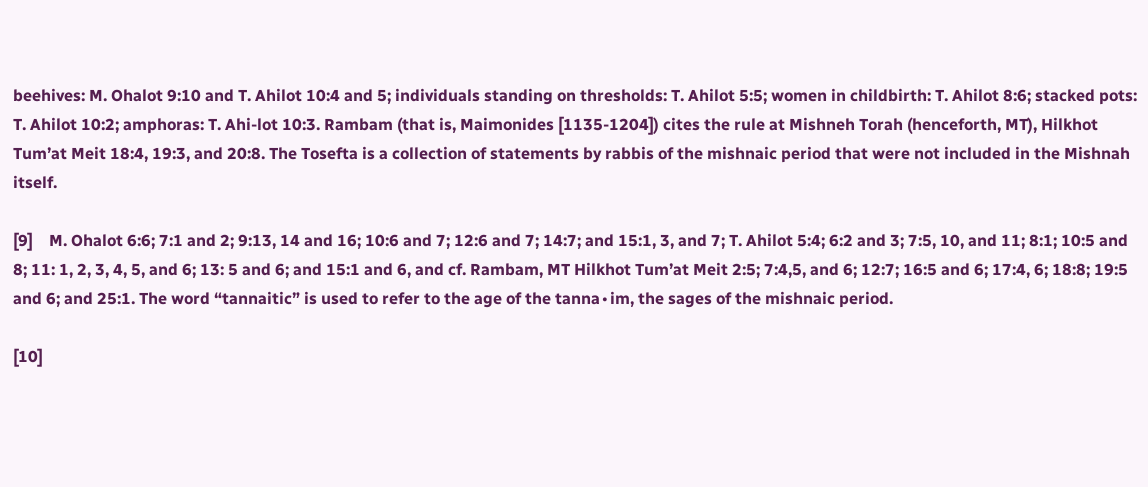beehives: M. Ohalot 9:10 and T. Ahilot 10:4 and 5; individuals standing on thresholds: T. Ahilot 5:5; women in childbirth: T. Ahilot 8:6; stacked pots: T. Ahilot 10:2; amphoras: T. Ahi-lot 10:3. Rambam (that is, Maimonides [1135-1204]) cites the rule at Mishneh Torah (henceforth, MT), Hilkhot Tum’at Meit 18:4, 19:3, and 20:8. The Tosefta is a collection of statements by rabbis of the mishnaic period that were not included in the Mishnah itself.

[9]    M. Ohalot 6:6; 7:1 and 2; 9:13, 14 and 16; 10:6 and 7; 12:6 and 7; 14:7; and 15:1, 3, and 7; T. Ahilot 5:4; 6:2 and 3; 7:5, 10, and 11; 8:1; 10:5 and 8; 11: 1, 2, 3, 4, 5, and 6; 13: 5 and 6; and 15:1 and 6, and cf. Rambam, MT Hilkhot Tum’at Meit 2:5; 7:4,5, and 6; 12:7; 16:5 and 6; 17:4, 6; 18:8; 19:5 and 6; and 25:1. The word “tannaitic” is used to refer to the age of the tanna∙im, the sages of the mishnaic period.

[10]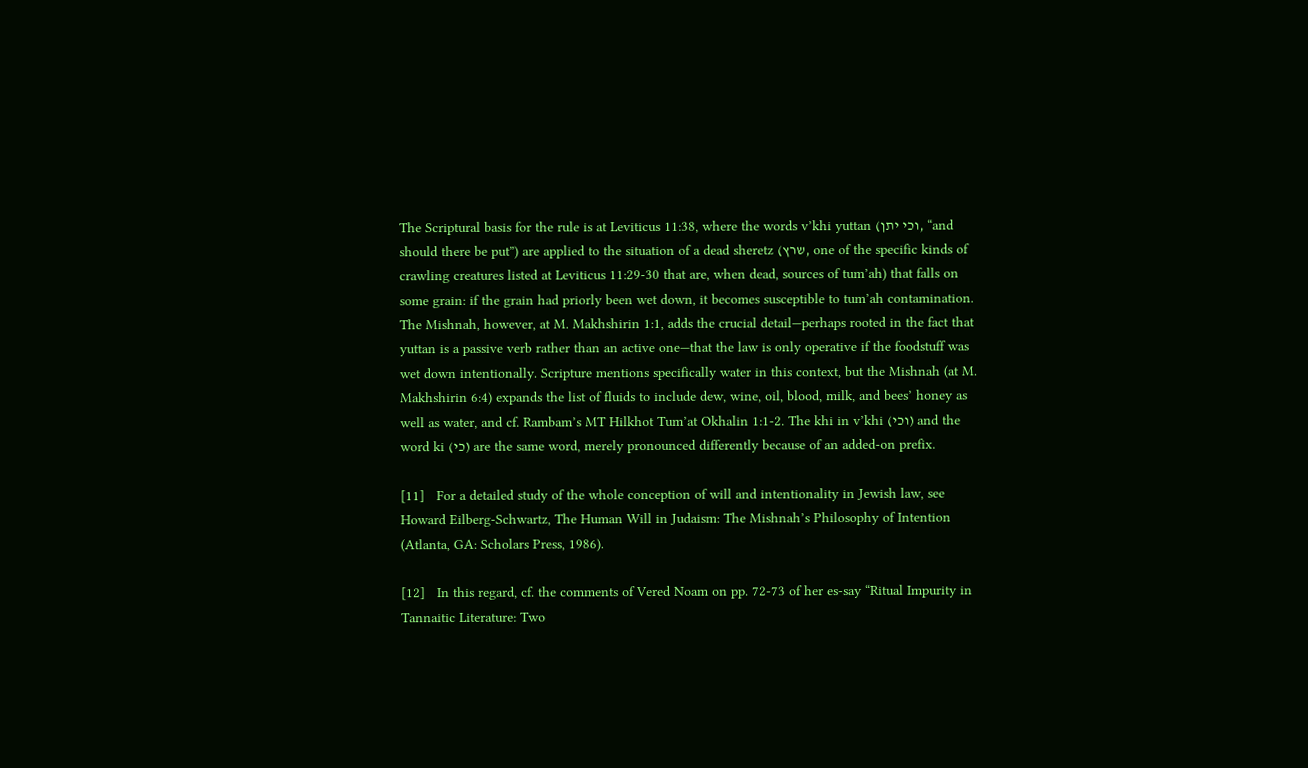The Scriptural basis for the rule is at Leviticus 11:38, where the words v’khi yuttan (וכי יתן, “and should there be put”) are applied to the situation of a dead sheretz (שרץ, one of the specific kinds of crawling creatures listed at Leviticus 11:29-30 that are, when dead, sources of tum’ah) that falls on some grain: if the grain had priorly been wet down, it becomes susceptible to tum’ah contamination. The Mishnah, however, at M. Makhshirin 1:1, adds the crucial detail—perhaps rooted in the fact that yuttan is a passive verb rather than an active one—that the law is only operative if the foodstuff was wet down intentionally. Scripture mentions specifically water in this context, but the Mishnah (at M. Makhshirin 6:4) expands the list of fluids to include dew, wine, oil, blood, milk, and bees’ honey as well as water, and cf. Rambam’s MT Hilkhot Tum’at Okhalin 1:1-2. The khi in v’khi (וכי) and the word ki (כי) are the same word, merely pronounced differently because of an added-on prefix.

[11]   For a detailed study of the whole conception of will and intentionality in Jewish law, see Howard Eilberg-Schwartz, The Human Will in Judaism: The Mishnah’s Philosophy of Intention (Atlanta, GA: Scholars Press, 1986).

[12]   In this regard, cf. the comments of Vered Noam on pp. 72-73 of her es-say “Ritual Impurity in Tannaitic Literature: Two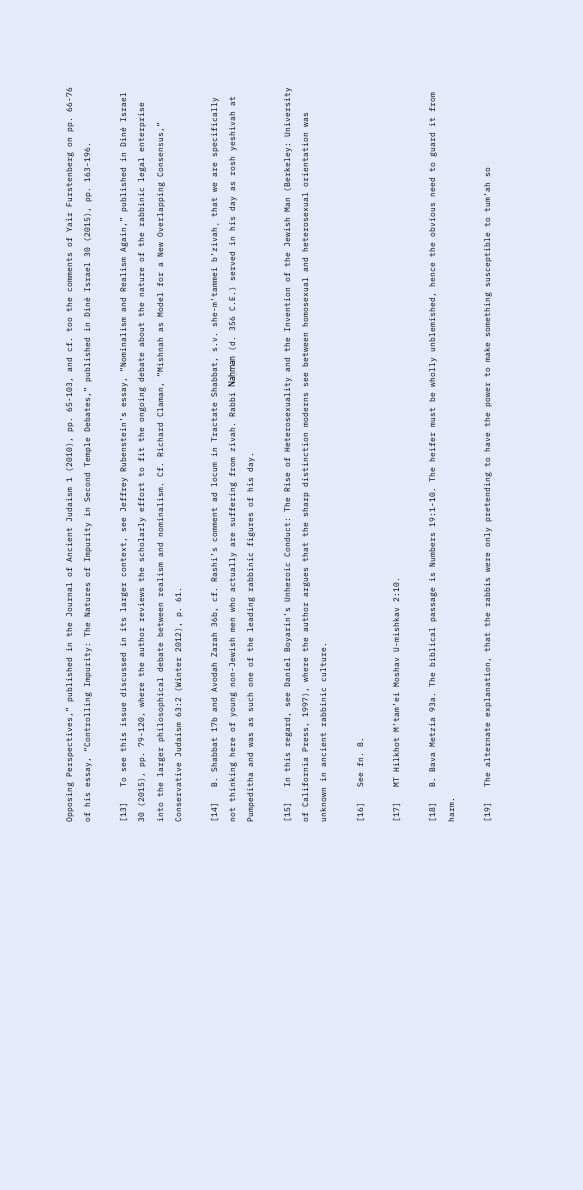Opposing Perspectives,” published in the Journal of Ancient Judaism 1 (2010), pp. 65-103, and cf. too the comments of Yair Furstenberg on pp. 66-76 of his essay, “Controlling Impurity: The Natures of Impurity in Second Temple Debates,” published in Diné Israel 30 (2015), pp. 163-196.

[13]   To see this issue discussed in its larger context, see Jeffrey Rubenstein’s essay, “Nominalism and Realism Again,” published in Diné Israel 30 (2015), pp. 79-120, where the author reviews the scholarly effort to fit the ongoing debate about the nature of the rabbinic legal enterprise into the larger philosophical debate between realism and nominalism. Cf. Richard Claman, “Mishnah as Model for a New Overlapping Consensus,” Conservative Judaism 63:2 (Winter 2012), p. 61.

[14]   B. Shabbat 17b and Avodah Zarah 36b, cf. Rashi’s comment ad locum in Tractate Shabbat, s.v. she-m’tammei b’zivah¸ that we are specifically not thinking here of young non-Jewish men who actually are suffering from zivah. Rabbi Naḥman (d. 356 C.E.) served in his day as rosh yeshivah at Pumpeditha and was as such one of the leading rabbinic figures of his day.

[15]   In this regard, see Daniel Boyarin’s Unheroic Conduct: The Rise of Heterosexuality and the Invention of the Jewish Man (Berkeley: University of California Press, 1997), where the author argues that the sharp distinction moderns see between homosexual and heterosexual orientation was unknown in ancient rabbinic culture.

[16]   See fn. 8.

[17]   MT Hilkhot M’tam’ei Moshav U-mishkav 2:10.

[18]   B. Bava Metzia 93a. The biblical passage is Numbers 19:1-10. The heifer must be wholly unblemished, hence the obvious need to guard it from harm.

[19]   The alternate explanation, that the rabbis were only pretending to have the power to make something susceptible to tum’ah so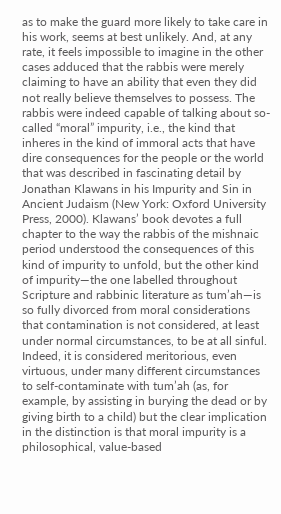as to make the guard more likely to take care in his work, seems at best unlikely. And, at any rate, it feels impossible to imagine in the other cases adduced that the rabbis were merely claiming to have an ability that even they did not really believe themselves to possess. The rabbis were indeed capable of talking about so-called “moral” impurity, i.e., the kind that inheres in the kind of immoral acts that have dire consequences for the people or the world that was described in fascinating detail by Jonathan Klawans in his Impurity and Sin in Ancient Judaism (New York: Oxford University Press, 2000). Klawans’ book devotes a full chapter to the way the rabbis of the mishnaic period understood the consequences of this kind of impurity to unfold, but the other kind of impurity—the one labelled throughout Scripture and rabbinic literature as tum’ah—is so fully divorced from moral considerations that contamination is not considered, at least under normal circumstances, to be at all sinful. Indeed, it is considered meritorious, even virtuous, under many different circumstances to self-contaminate with tum’ah (as, for example, by assisting in burying the dead or by giving birth to a child) but the clear implication in the distinction is that moral impurity is a philosophical, value-based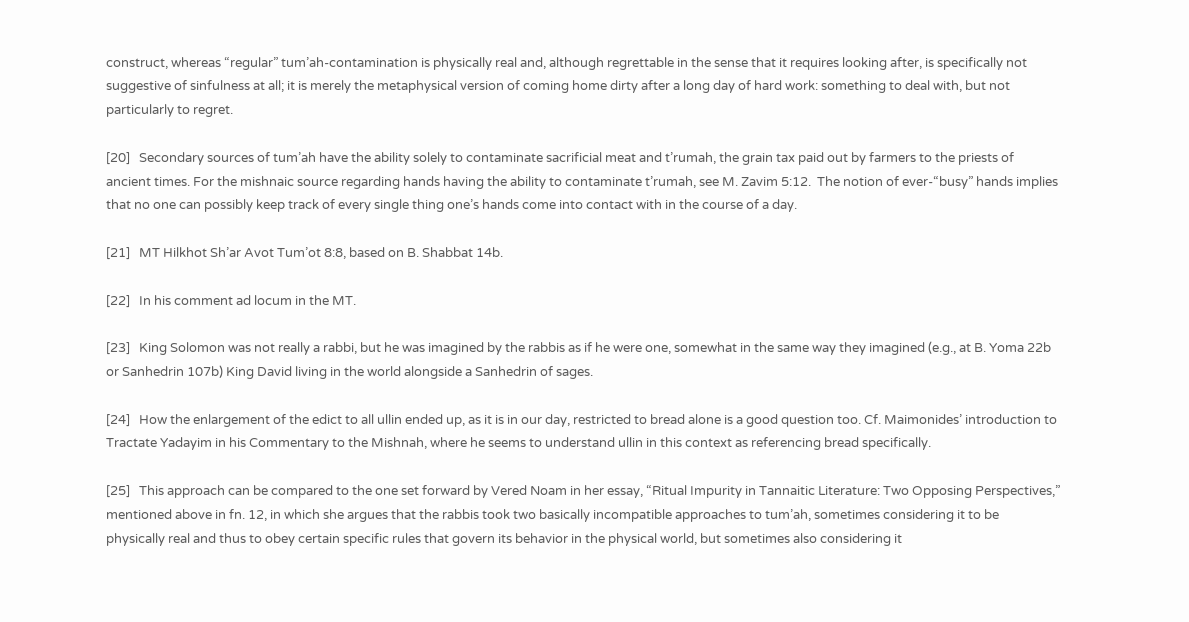construct, whereas “regular” tum’ah-contamination is physically real and, although regrettable in the sense that it requires looking after, is specifically not suggestive of sinfulness at all; it is merely the metaphysical version of coming home dirty after a long day of hard work: something to deal with, but not particularly to regret.

[20]   Secondary sources of tum’ah have the ability solely to contaminate sacrificial meat and t’rumah, the grain tax paid out by farmers to the priests of ancient times. For the mishnaic source regarding hands having the ability to contaminate t’rumah, see M. Zavim 5:12.  The notion of ever-“busy” hands implies that no one can possibly keep track of every single thing one’s hands come into contact with in the course of a day.

[21]   MT Hilkhot Sh’ar Avot Tum’ot 8:8, based on B. Shabbat 14b.

[22]   In his comment ad locum in the MT.

[23]   King Solomon was not really a rabbi, but he was imagined by the rabbis as if he were one, somewhat in the same way they imagined (e.g., at B. Yoma 22b or Sanhedrin 107b) King David living in the world alongside a Sanhedrin of sages.

[24]   How the enlargement of the edict to all ullin ended up, as it is in our day, restricted to bread alone is a good question too. Cf. Maimonides’ introduction to Tractate Yadayim in his Commentary to the Mishnah, where he seems to understand ullin in this context as referencing bread specifically.

[25]   This approach can be compared to the one set forward by Vered Noam in her essay, “Ritual Impurity in Tannaitic Literature: Two Opposing Perspectives,” mentioned above in fn. 12, in which she argues that the rabbis took two basically incompatible approaches to tum’ah, sometimes considering it to be physically real and thus to obey certain specific rules that govern its behavior in the physical world, but sometimes also considering it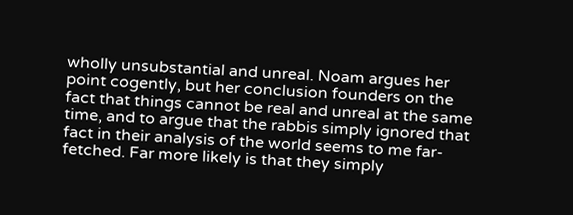wholly unsubstantial and unreal. Noam argues her point cogently, but her conclusion founders on the fact that things cannot be real and unreal at the same time, and to argue that the rabbis simply ignored that fact in their analysis of the world seems to me far-fetched. Far more likely is that they simply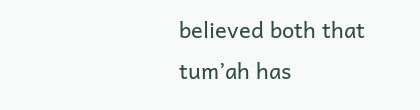believed both that tum’ah has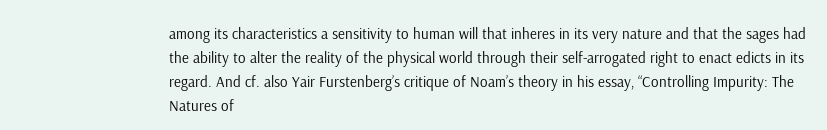among its characteristics a sensitivity to human will that inheres in its very nature and that the sages had the ability to alter the reality of the physical world through their self-arrogated right to enact edicts in its regard. And cf. also Yair Furstenberg’s critique of Noam’s theory in his essay, “Controlling Impurity: The Natures of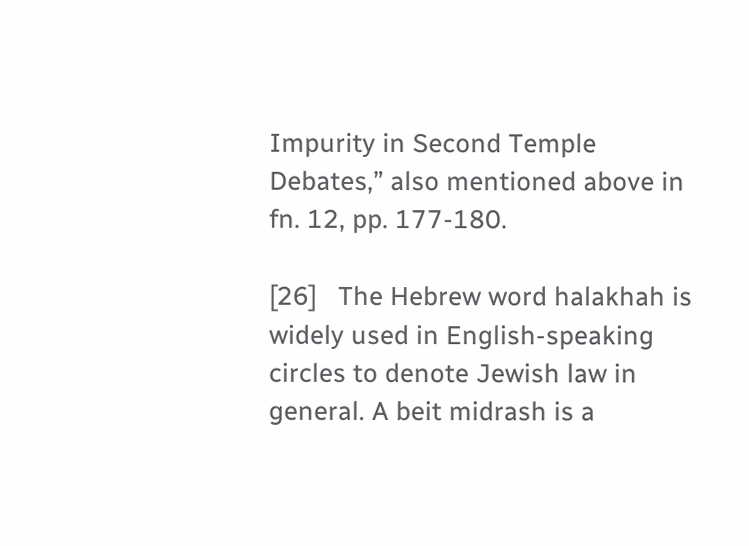Impurity in Second Temple Debates,” also mentioned above in fn. 12, pp. 177-180.

[26]   The Hebrew word halakhah is widely used in English-speaking circles to denote Jewish law in general. A beit midrash is a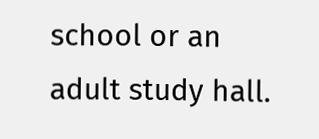school or an adult study hall.